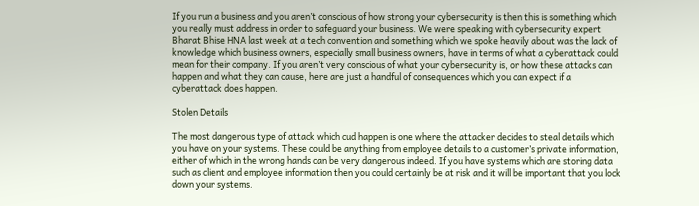If you run a business and you aren’t conscious of how strong your cybersecurity is then this is something which you really must address in order to safeguard your business. We were speaking with cybersecurity expert Bharat Bhise HNA last week at a tech convention and something which we spoke heavily about was the lack of knowledge which business owners, especially small business owners, have in terms of what a cyberattack could mean for their company. If you aren’t very conscious of what your cybersecurity is, or how these attacks can happen and what they can cause, here are just a handful of consequences which you can expect if a cyberattack does happen.

Stolen Details

The most dangerous type of attack which cud happen is one where the attacker decides to steal details which you have on your systems. These could be anything from employee details to a customer’s private information, either of which in the wrong hands can be very dangerous indeed. If you have systems which are storing data such as client and employee information then you could certainly be at risk and it will be important that you lock down your systems.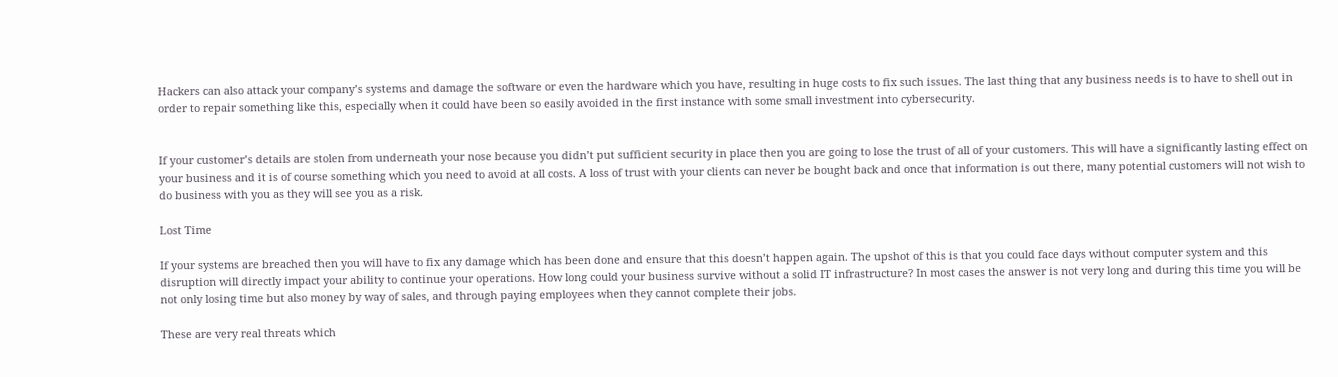Hackers can also attack your company’s systems and damage the software or even the hardware which you have, resulting in huge costs to fix such issues. The last thing that any business needs is to have to shell out in order to repair something like this, especially when it could have been so easily avoided in the first instance with some small investment into cybersecurity.


If your customer’s details are stolen from underneath your nose because you didn’t put sufficient security in place then you are going to lose the trust of all of your customers. This will have a significantly lasting effect on your business and it is of course something which you need to avoid at all costs. A loss of trust with your clients can never be bought back and once that information is out there, many potential customers will not wish to do business with you as they will see you as a risk.

Lost Time

If your systems are breached then you will have to fix any damage which has been done and ensure that this doesn’t happen again. The upshot of this is that you could face days without computer system and this disruption will directly impact your ability to continue your operations. How long could your business survive without a solid IT infrastructure? In most cases the answer is not very long and during this time you will be not only losing time but also money by way of sales, and through paying employees when they cannot complete their jobs.

These are very real threats which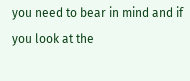you need to bear in mind and if you look at the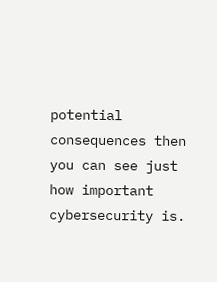potential consequences then you can see just how important cybersecurity is.